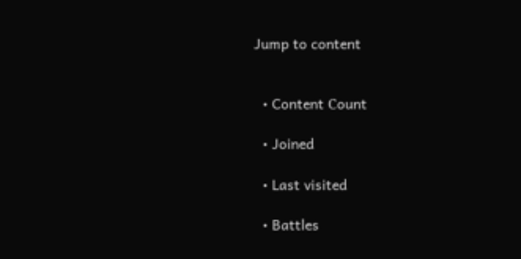Jump to content


  • Content Сount

  • Joined

  • Last visited

  • Battles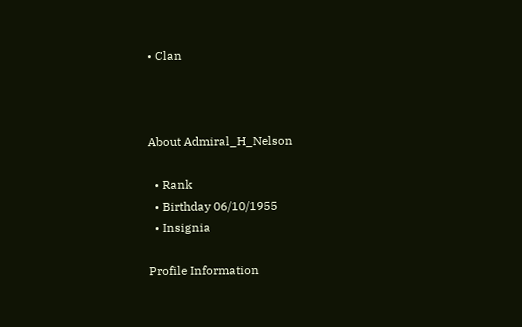• Clan



About Admiral_H_Nelson

  • Rank
  • Birthday 06/10/1955
  • Insignia

Profile Information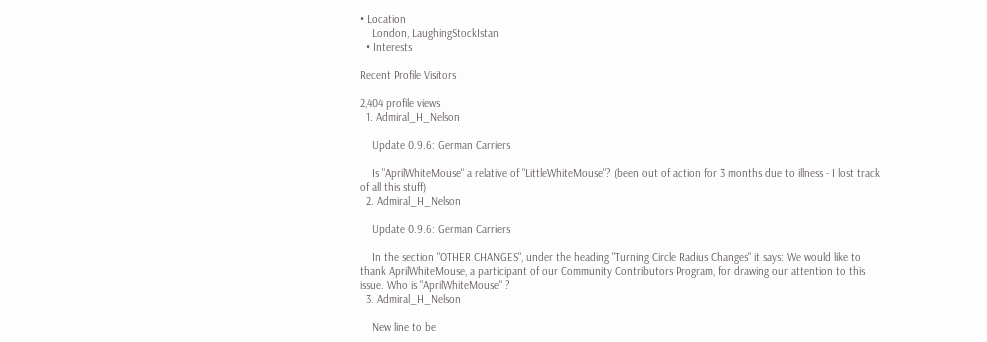• Location
    London, LaughingStockIstan
  • Interests

Recent Profile Visitors

2,404 profile views
  1. Admiral_H_Nelson

    Update 0.9.6: German Carriers

    Is "AprilWhiteMouse" a relative of "LittleWhiteMouse"? (been out of action for 3 months due to illness - I lost track of all this stuff)
  2. Admiral_H_Nelson

    Update 0.9.6: German Carriers

    In the section "OTHER CHANGES", under the heading "Turning Circle Radius Changes" it says: We would like to thank AprilWhiteMouse, a participant of our Community Contributors Program, for drawing our attention to this issue. Who is "AprilWhiteMouse" ?
  3. Admiral_H_Nelson

    New line to be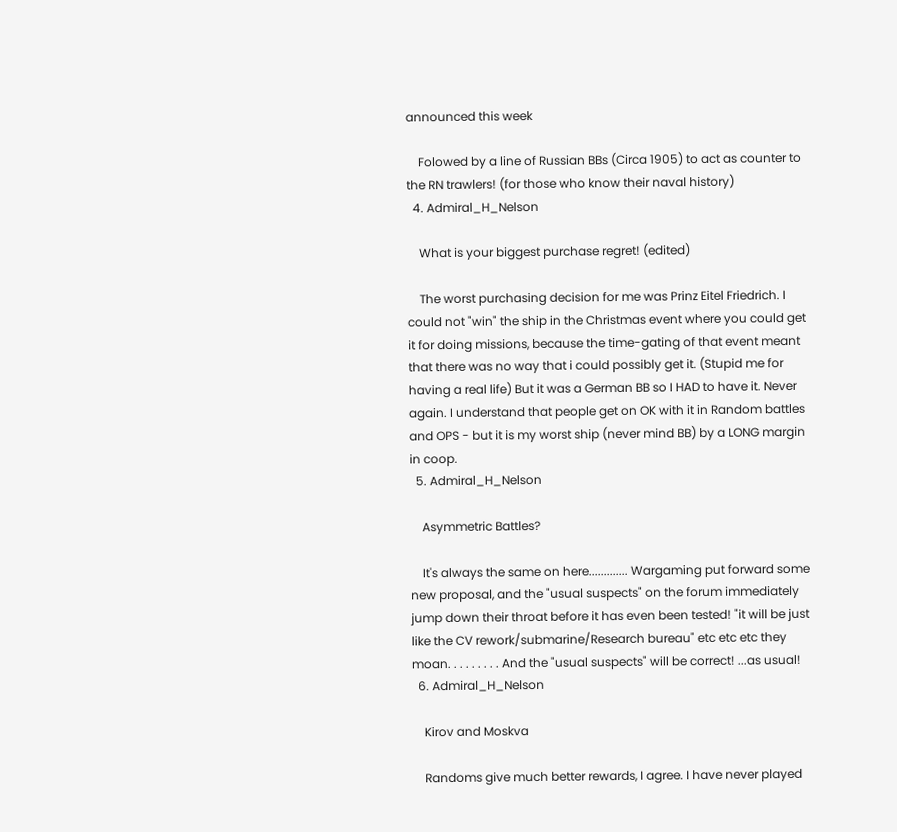announced this week

    Folowed by a line of Russian BBs (Circa 1905) to act as counter to the RN trawlers! (for those who know their naval history)
  4. Admiral_H_Nelson

    What is your biggest purchase regret! (edited)

    The worst purchasing decision for me was Prinz Eitel Friedrich. I could not "win" the ship in the Christmas event where you could get it for doing missions, because the time-gating of that event meant that there was no way that i could possibly get it. (Stupid me for having a real life) But it was a German BB so I HAD to have it. Never again. I understand that people get on OK with it in Random battles and OPS - but it is my worst ship (never mind BB) by a LONG margin in coop.
  5. Admiral_H_Nelson

    Asymmetric Battles?

    It's always the same on here............. Wargaming put forward some new proposal, and the "usual suspects" on the forum immediately jump down their throat before it has even been tested! "it will be just like the CV rework/submarine/Research bureau" etc etc etc they moan. . . . . . . . . And the "usual suspects" will be correct! ...as usual!
  6. Admiral_H_Nelson

    Kirov and Moskva

    Randoms give much better rewards, I agree. I have never played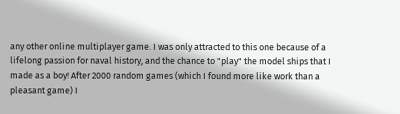any other online multiplayer game. I was only attracted to this one because of a lifelong passion for naval history, and the chance to "play" the model ships that I made as a boy! After 2000 random games (which I found more like work than a pleasant game) I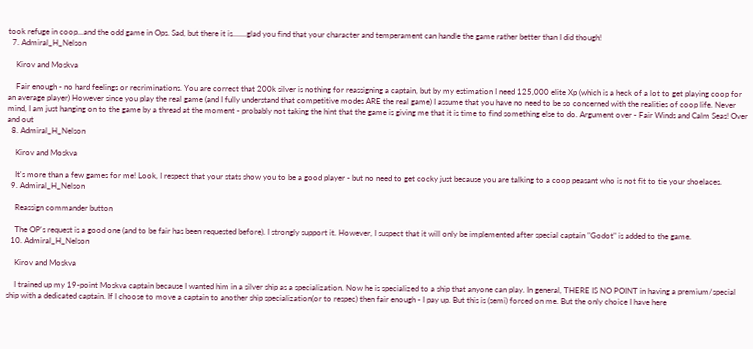took refuge in coop...and the odd game in Ops. Sad, but there it is.......glad you find that your character and temperament can handle the game rather better than I did though!
  7. Admiral_H_Nelson

    Kirov and Moskva

    Fair enough - no hard feelings or recriminations. You are correct that 200k silver is nothing for reassigning a captain, but by my estimation I need 125,000 elite Xp (which is a heck of a lot to get playing coop for an average player) However since you play the real game (and I fully understand that competitive modes ARE the real game) I assume that you have no need to be so concerned with the realities of coop life. Never mind, I am just hanging on to the game by a thread at the moment - probably not taking the hint that the game is giving me that it is time to find something else to do. Argument over - Fair Winds and Calm Seas! Over and out
  8. Admiral_H_Nelson

    Kirov and Moskva

    It's more than a few games for me! Look, I respect that your stats show you to be a good player - but no need to get cocky just because you are talking to a coop peasant who is not fit to tie your shoelaces.
  9. Admiral_H_Nelson

    Reassign commander button

    The OP's request is a good one (and to be fair has been requested before). I strongly support it. However, I suspect that it will only be implemented after special captain "Godot" is added to the game.
  10. Admiral_H_Nelson

    Kirov and Moskva

    I trained up my 19-point Moskva captain because I wanted him in a silver ship as a specialization. Now he is specialized to a ship that anyone can play. In general, THERE IS NO POINT in having a premium/special ship with a dedicated captain. If I choose to move a captain to another ship specialization(or to respec) then fair enough - I pay up. But this is (semi) forced on me. But the only choice I have here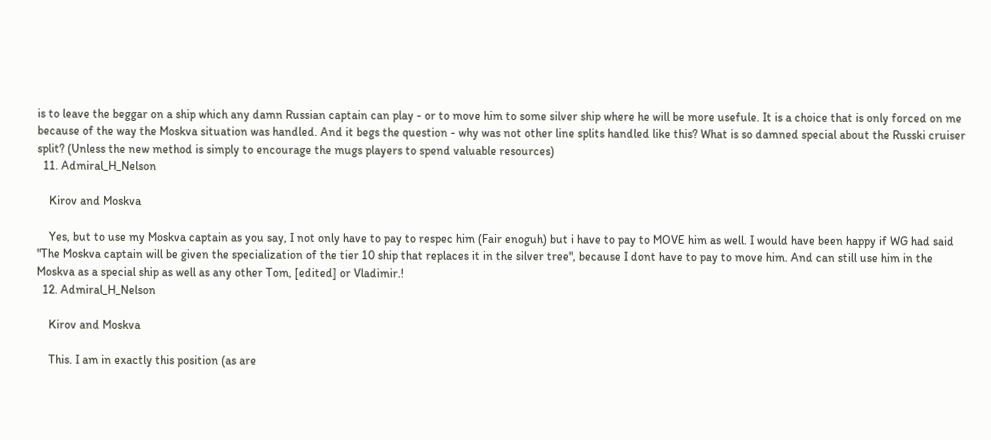is to leave the beggar on a ship which any damn Russian captain can play - or to move him to some silver ship where he will be more usefule. It is a choice that is only forced on me because of the way the Moskva situation was handled. And it begs the question - why was not other line splits handled like this? What is so damned special about the Russki cruiser split? (Unless the new method is simply to encourage the mugs players to spend valuable resources)
  11. Admiral_H_Nelson

    Kirov and Moskva

    Yes, but to use my Moskva captain as you say, I not only have to pay to respec him (Fair enoguh) but i have to pay to MOVE him as well. I would have been happy if WG had said "The Moskva captain will be given the specialization of the tier 10 ship that replaces it in the silver tree", because I dont have to pay to move him. And can still use him in the Moskva as a special ship as well as any other Tom, [edited] or Vladimir.!
  12. Admiral_H_Nelson

    Kirov and Moskva

    This. I am in exactly this position (as are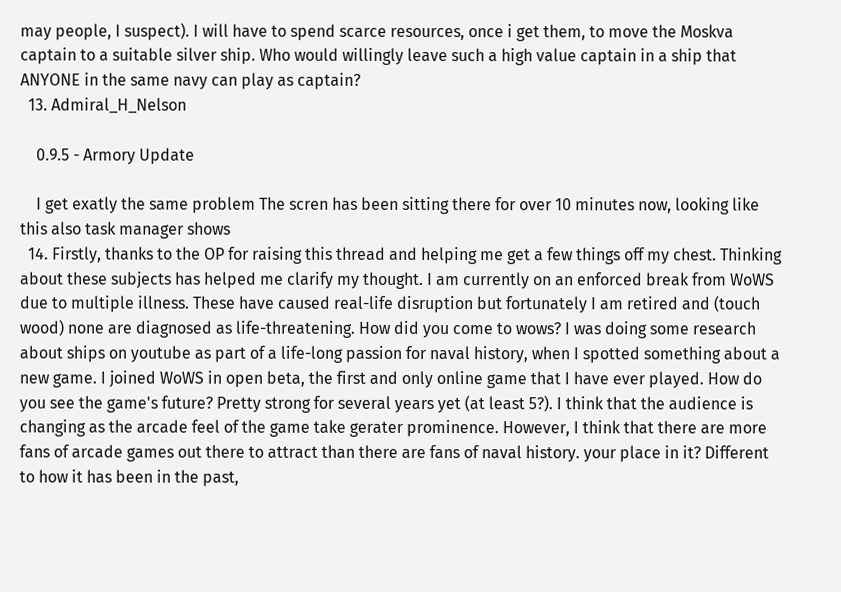may people, I suspect). I will have to spend scarce resources, once i get them, to move the Moskva captain to a suitable silver ship. Who would willingly leave such a high value captain in a ship that ANYONE in the same navy can play as captain?
  13. Admiral_H_Nelson

    0.9.5 - Armory Update

    I get exatly the same problem The scren has been sitting there for over 10 minutes now, looking like this also task manager shows
  14. Firstly, thanks to the OP for raising this thread and helping me get a few things off my chest. Thinking about these subjects has helped me clarify my thought. I am currently on an enforced break from WoWS due to multiple illness. These have caused real-life disruption but fortunately I am retired and (touch wood) none are diagnosed as life-threatening. How did you come to wows? I was doing some research about ships on youtube as part of a life-long passion for naval history, when I spotted something about a new game. I joined WoWS in open beta, the first and only online game that I have ever played. How do you see the game's future? Pretty strong for several years yet (at least 5?). I think that the audience is changing as the arcade feel of the game take gerater prominence. However, I think that there are more fans of arcade games out there to attract than there are fans of naval history. your place in it? Different to how it has been in the past,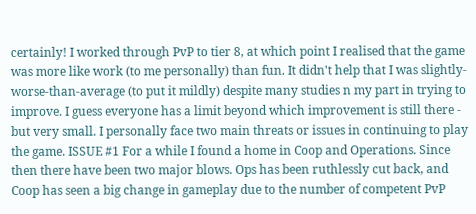certainly! I worked through PvP to tier 8, at which point I realised that the game was more like work (to me personally) than fun. It didn't help that I was slightly-worse-than-average (to put it mildly) despite many studies n my part in trying to improve. I guess everyone has a limit beyond which improvement is still there - but very small. I personally face two main threats or issues in continuing to play the game. ISSUE #1 For a while I found a home in Coop and Operations. Since then there have been two major blows. Ops has been ruthlessly cut back, and Coop has seen a big change in gameplay due to the number of competent PvP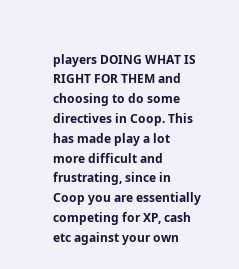players DOING WHAT IS RIGHT FOR THEM and choosing to do some directives in Coop. This has made play a lot more difficult and frustrating, since in Coop you are essentially competing for XP, cash etc against your own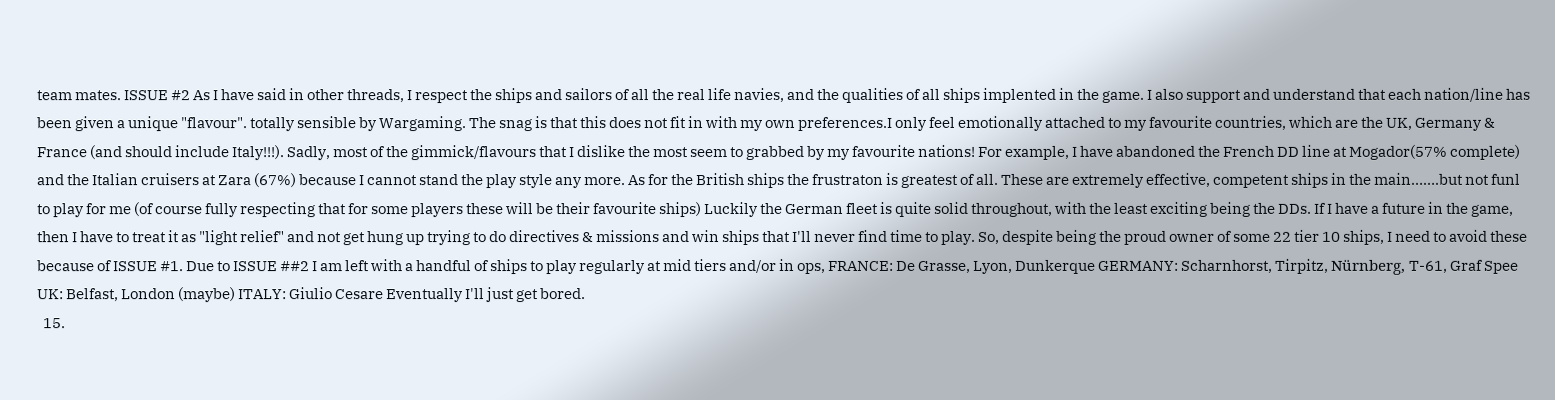team mates. ISSUE #2 As I have said in other threads, I respect the ships and sailors of all the real life navies, and the qualities of all ships implented in the game. I also support and understand that each nation/line has been given a unique "flavour". totally sensible by Wargaming. The snag is that this does not fit in with my own preferences.I only feel emotionally attached to my favourite countries, which are the UK, Germany & France (and should include Italy!!!). Sadly, most of the gimmick/flavours that I dislike the most seem to grabbed by my favourite nations! For example, I have abandoned the French DD line at Mogador(57% complete) and the Italian cruisers at Zara (67%) because I cannot stand the play style any more. As for the British ships the frustraton is greatest of all. These are extremely effective, competent ships in the main…….but not funl to play for me (of course fully respecting that for some players these will be their favourite ships) Luckily the German fleet is quite solid throughout, with the least exciting being the DDs. If I have a future in the game, then I have to treat it as "light relief" and not get hung up trying to do directives & missions and win ships that I'll never find time to play. So, despite being the proud owner of some 22 tier 10 ships, I need to avoid these because of ISSUE #1. Due to ISSUE ##2 I am left with a handful of ships to play regularly at mid tiers and/or in ops, FRANCE: De Grasse, Lyon, Dunkerque GERMANY: Scharnhorst, Tirpitz, Nürnberg, T-61, Graf Spee UK: Belfast, London (maybe) ITALY: Giulio Cesare Eventually I'll just get bored.
  15.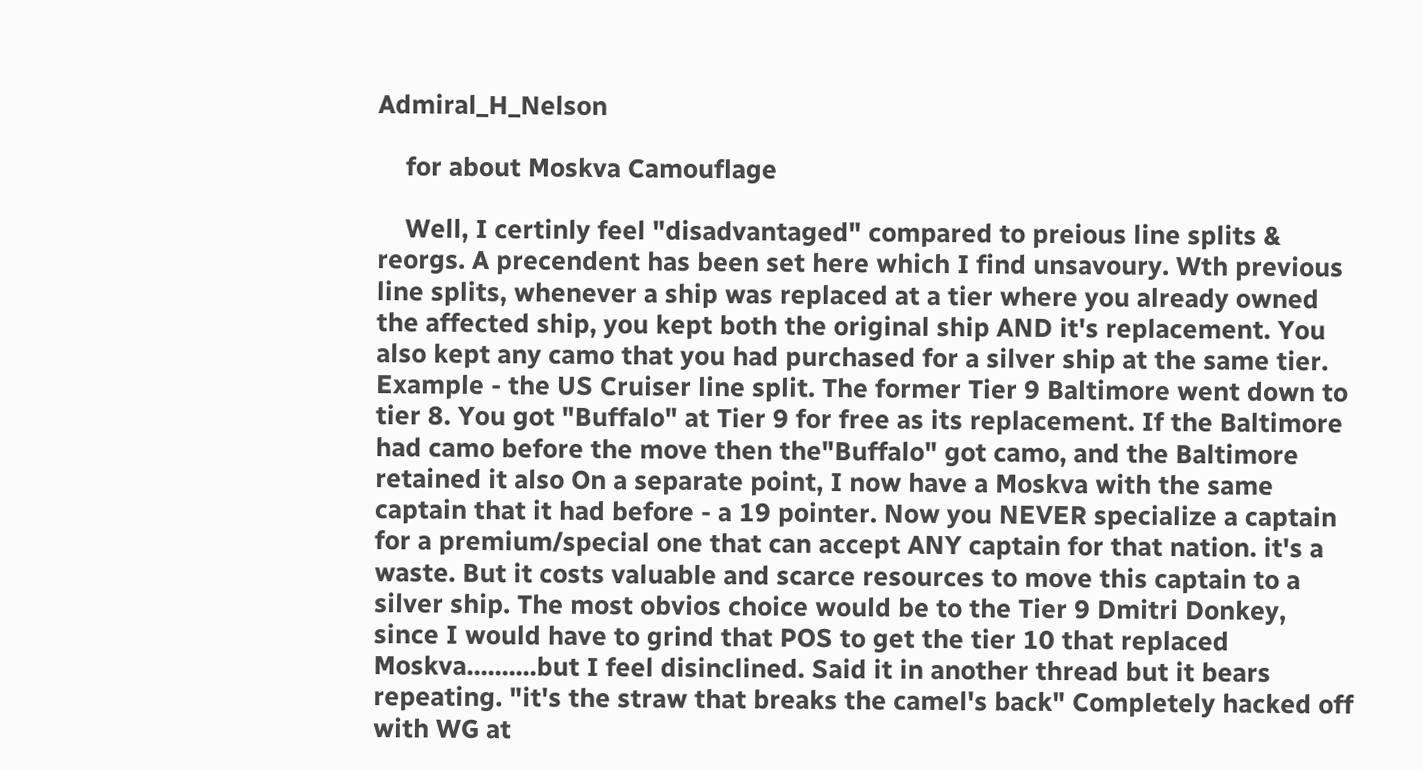Admiral_H_Nelson

    for about Moskva Camouflage

    Well, I certinly feel "disadvantaged" compared to preious line splits & reorgs. A precendent has been set here which I find unsavoury. Wth previous line splits, whenever a ship was replaced at a tier where you already owned the affected ship, you kept both the original ship AND it's replacement. You also kept any camo that you had purchased for a silver ship at the same tier. Example - the US Cruiser line split. The former Tier 9 Baltimore went down to tier 8. You got "Buffalo" at Tier 9 for free as its replacement. If the Baltimore had camo before the move then the"Buffalo" got camo, and the Baltimore retained it also On a separate point, I now have a Moskva with the same captain that it had before - a 19 pointer. Now you NEVER specialize a captain for a premium/special one that can accept ANY captain for that nation. it's a waste. But it costs valuable and scarce resources to move this captain to a silver ship. The most obvios choice would be to the Tier 9 Dmitri Donkey, since I would have to grind that POS to get the tier 10 that replaced Moskva..........but I feel disinclined. Said it in another thread but it bears repeating. "it's the straw that breaks the camel's back" Completely hacked off with WG at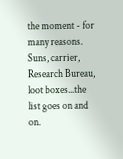the moment - for many reasons. Suns, carrier, Research Bureau, loot boxes...the list goes on and on.